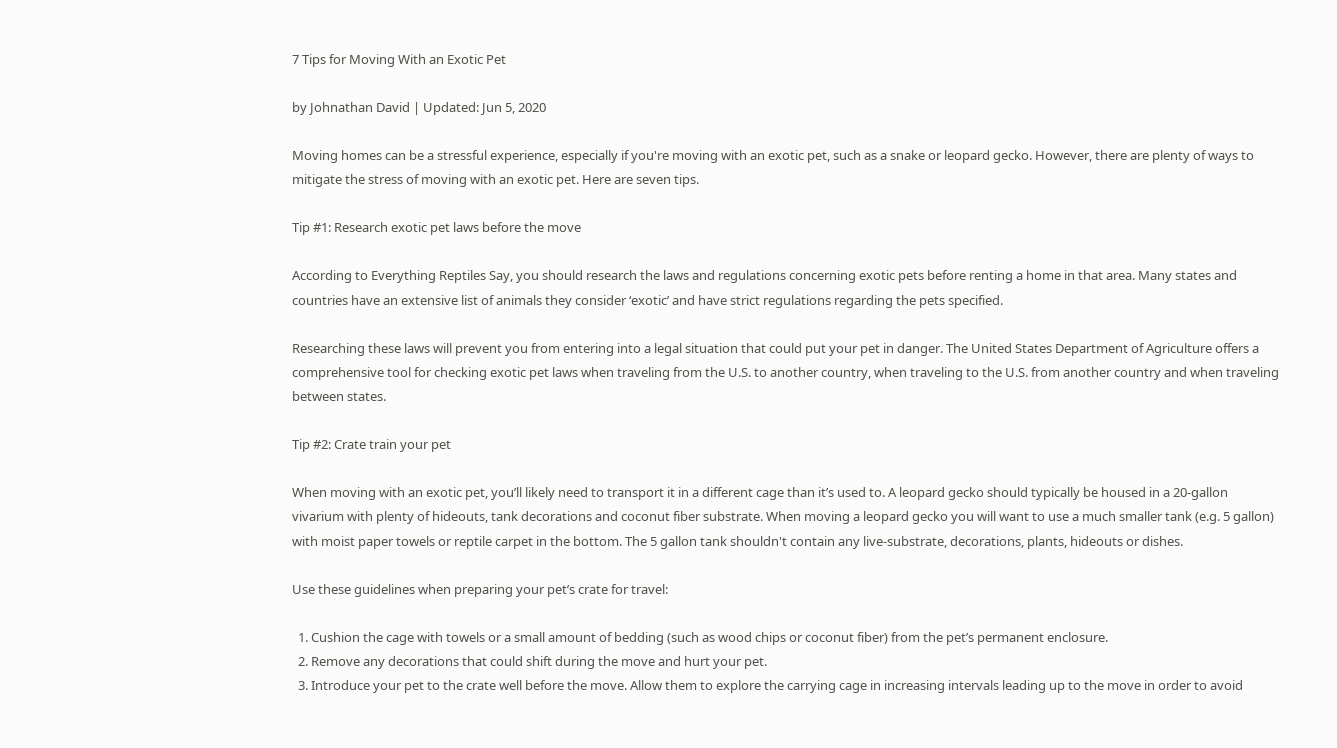7 Tips for Moving With an Exotic Pet

by Johnathan David | Updated: Jun 5, 2020

Moving homes can be a stressful experience, especially if you're moving with an exotic pet, such as a snake or leopard gecko. However, there are plenty of ways to mitigate the stress of moving with an exotic pet. Here are seven tips.

Tip #1: Research exotic pet laws before the move

According to Everything Reptiles Say, you should research the laws and regulations concerning exotic pets before renting a home in that area. Many states and countries have an extensive list of animals they consider ‘exotic’ and have strict regulations regarding the pets specified.

Researching these laws will prevent you from entering into a legal situation that could put your pet in danger. The United States Department of Agriculture offers a comprehensive tool for checking exotic pet laws when traveling from the U.S. to another country, when traveling to the U.S. from another country and when traveling between states.

Tip #2: Crate train your pet

When moving with an exotic pet, you’ll likely need to transport it in a different cage than it’s used to. A leopard gecko should typically be housed in a 20-gallon vivarium with plenty of hideouts, tank decorations and coconut fiber substrate. When moving a leopard gecko you will want to use a much smaller tank (e.g. 5 gallon) with moist paper towels or reptile carpet in the bottom. The 5 gallon tank shouldn't contain any live-substrate, decorations, plants, hideouts or dishes.

Use these guidelines when preparing your pet’s crate for travel:

  1. Cushion the cage with towels or a small amount of bedding (such as wood chips or coconut fiber) from the pet’s permanent enclosure.
  2. Remove any decorations that could shift during the move and hurt your pet.
  3. Introduce your pet to the crate well before the move. Allow them to explore the carrying cage in increasing intervals leading up to the move in order to avoid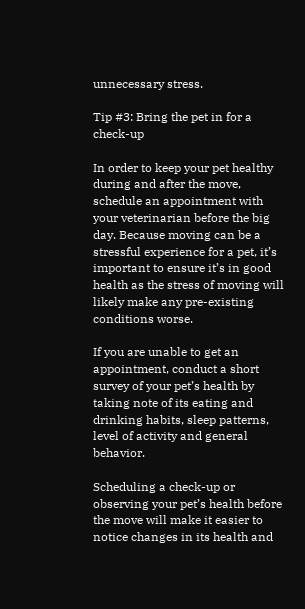unnecessary stress.

Tip #3: Bring the pet in for a check-up

In order to keep your pet healthy during and after the move, schedule an appointment with your veterinarian before the big day. Because moving can be a stressful experience for a pet, it’s important to ensure it’s in good health as the stress of moving will likely make any pre-existing conditions worse.

If you are unable to get an appointment, conduct a short survey of your pet’s health by taking note of its eating and drinking habits, sleep patterns, level of activity and general behavior.

Scheduling a check-up or observing your pet’s health before the move will make it easier to notice changes in its health and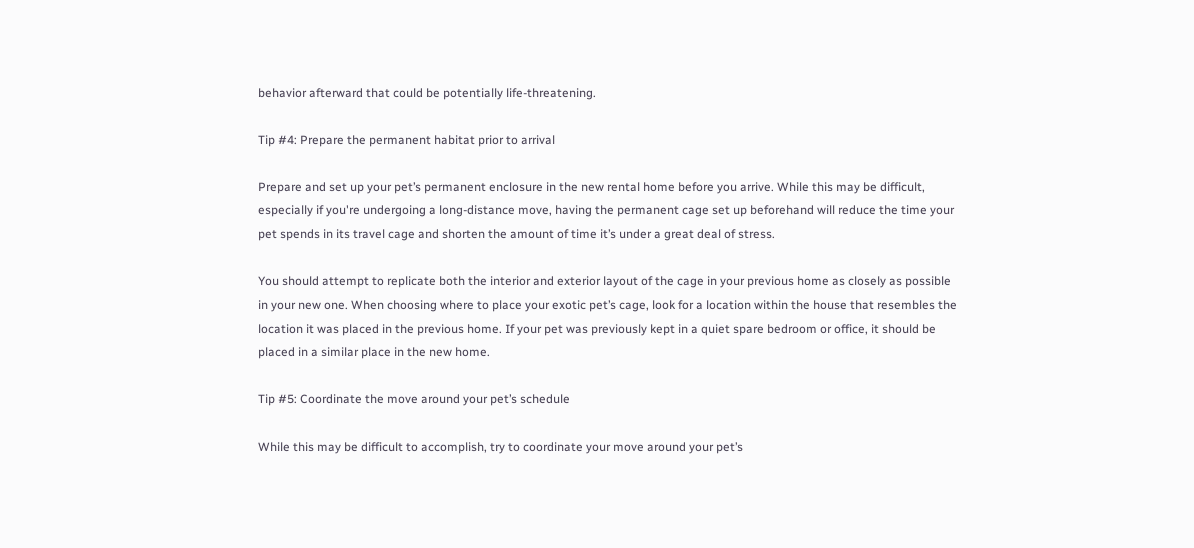behavior afterward that could be potentially life-threatening.

Tip #4: Prepare the permanent habitat prior to arrival

Prepare and set up your pet’s permanent enclosure in the new rental home before you arrive. While this may be difficult, especially if you're undergoing a long-distance move, having the permanent cage set up beforehand will reduce the time your pet spends in its travel cage and shorten the amount of time it’s under a great deal of stress.

You should attempt to replicate both the interior and exterior layout of the cage in your previous home as closely as possible in your new one. When choosing where to place your exotic pet’s cage, look for a location within the house that resembles the location it was placed in the previous home. If your pet was previously kept in a quiet spare bedroom or office, it should be placed in a similar place in the new home.

Tip #5: Coordinate the move around your pet’s schedule

While this may be difficult to accomplish, try to coordinate your move around your pet’s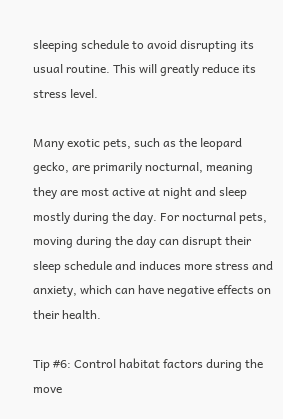sleeping schedule to avoid disrupting its usual routine. This will greatly reduce its stress level.

Many exotic pets, such as the leopard gecko, are primarily nocturnal, meaning they are most active at night and sleep mostly during the day. For nocturnal pets, moving during the day can disrupt their sleep schedule and induces more stress and anxiety, which can have negative effects on their health.

Tip #6: Control habitat factors during the move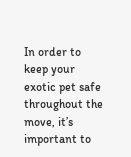In order to keep your exotic pet safe throughout the move, it’s important to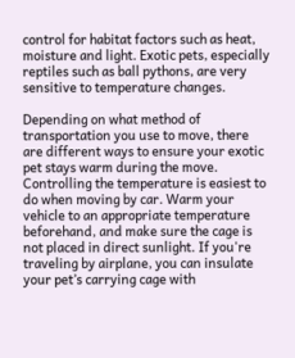control for habitat factors such as heat, moisture and light. Exotic pets, especially reptiles such as ball pythons, are very sensitive to temperature changes.

Depending on what method of transportation you use to move, there are different ways to ensure your exotic pet stays warm during the move. Controlling the temperature is easiest to do when moving by car. Warm your vehicle to an appropriate temperature beforehand, and make sure the cage is not placed in direct sunlight. If you're traveling by airplane, you can insulate your pet’s carrying cage with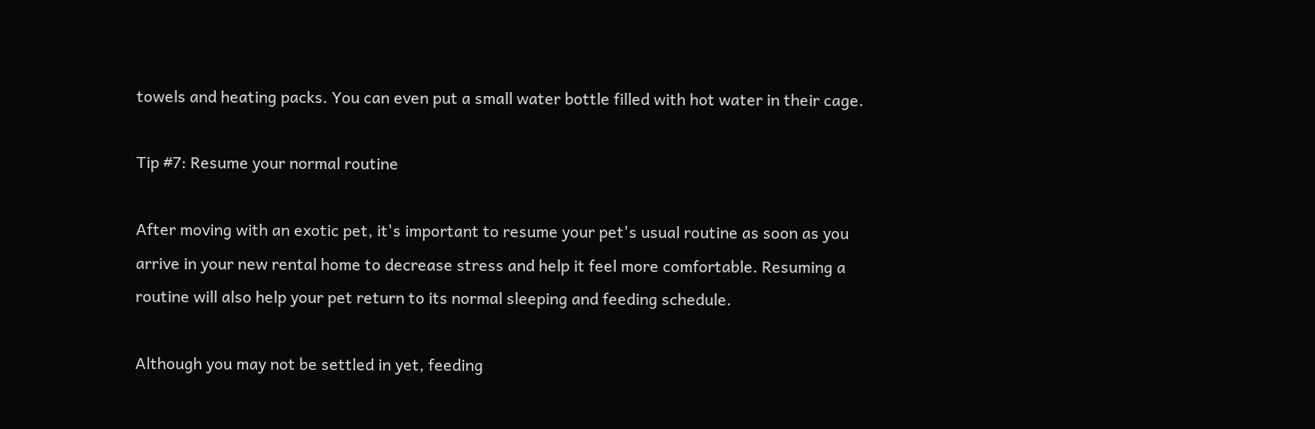towels and heating packs. You can even put a small water bottle filled with hot water in their cage.

Tip #7: Resume your normal routine

After moving with an exotic pet, it's important to resume your pet's usual routine as soon as you arrive in your new rental home to decrease stress and help it feel more comfortable. Resuming a routine will also help your pet return to its normal sleeping and feeding schedule.

Although you may not be settled in yet, feeding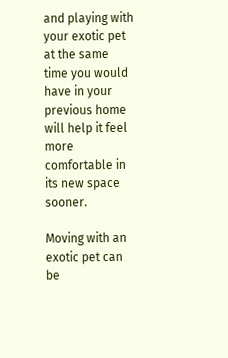and playing with your exotic pet at the same time you would have in your previous home will help it feel more comfortable in its new space sooner.

Moving with an exotic pet can be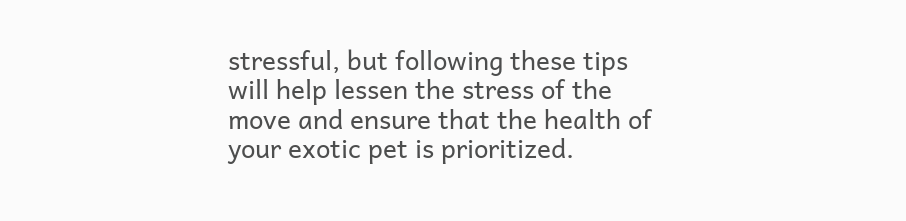stressful, but following these tips will help lessen the stress of the move and ensure that the health of your exotic pet is prioritized.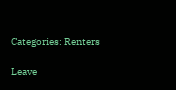Categories: Renters

Leave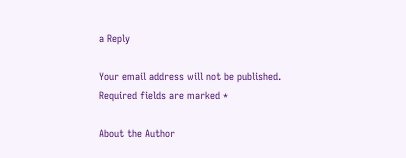a Reply

Your email address will not be published. Required fields are marked *

About the Author